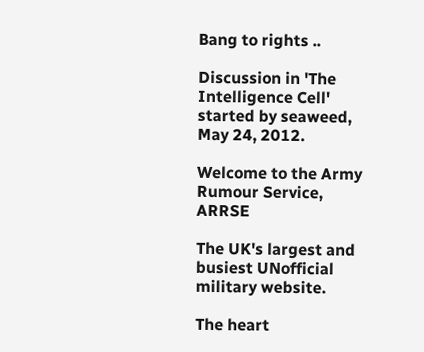Bang to rights ..

Discussion in 'The Intelligence Cell' started by seaweed, May 24, 2012.

Welcome to the Army Rumour Service, ARRSE

The UK's largest and busiest UNofficial military website.

The heart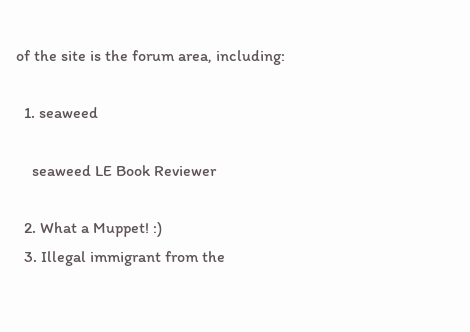of the site is the forum area, including:

  1. seaweed

    seaweed LE Book Reviewer

  2. What a Muppet! :)
  3. Illegal immigrant from the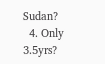Sudan?
  4. Only 3.5yrs?